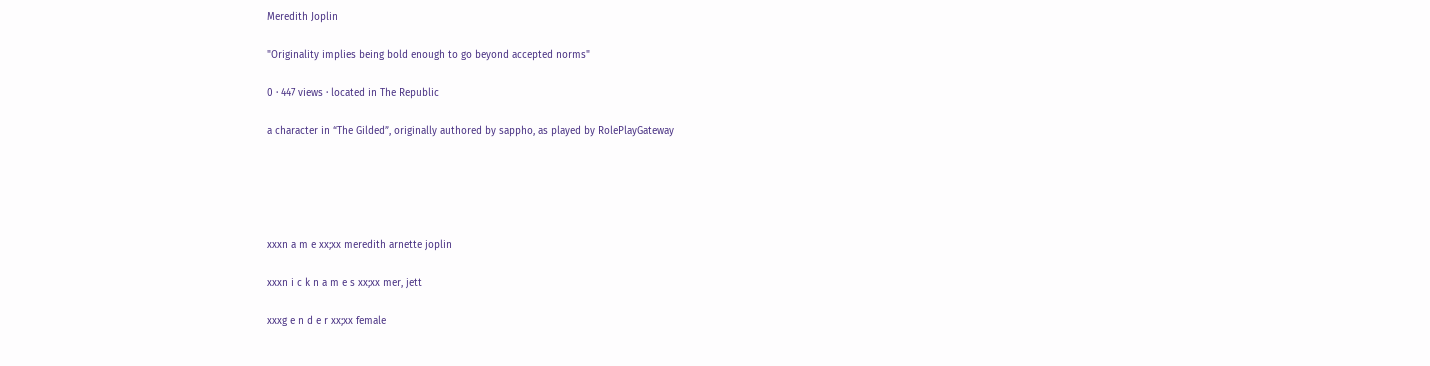Meredith Joplin

"Originality implies being bold enough to go beyond accepted norms"

0 · 447 views · located in The Republic

a character in “The Gilded”, originally authored by sappho, as played by RolePlayGateway





xxxn a m e xx;xx meredith arnette joplin

xxxn i c k n a m e s xx;xx mer, jett

xxxg e n d e r xx;xx female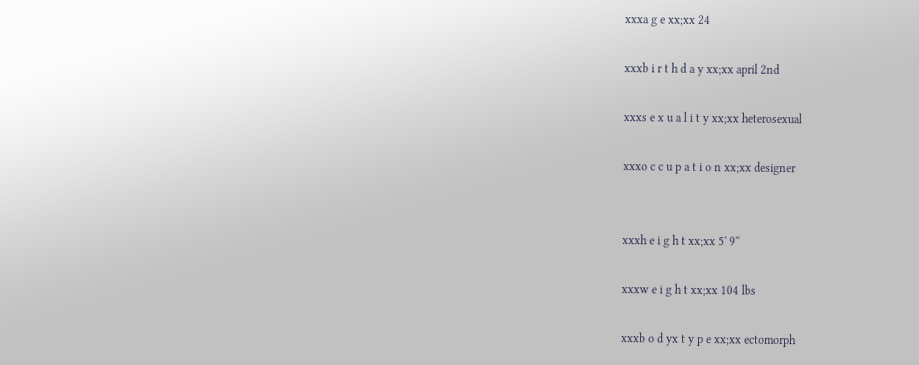xxxa g e xx;xx 24

xxxb i r t h d a y xx;xx april 2nd

xxxs e x u a l i t y xx;xx heterosexual

xxxo c c u p a t i o n xx;xx designer


xxxh e i g h t xx;xx 5' 9''

xxxw e i g h t xx;xx 104 lbs

xxxb o d yx t y p e xx;xx ectomorph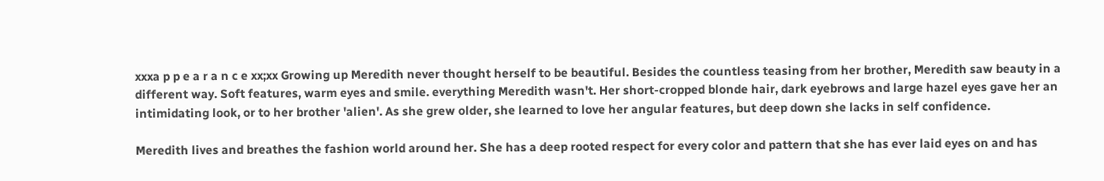xxxa p p e a r a n c e xx;xx Growing up Meredith never thought herself to be beautiful. Besides the countless teasing from her brother, Meredith saw beauty in a different way. Soft features, warm eyes and smile. everything Meredith wasn't. Her short-cropped blonde hair, dark eyebrows and large hazel eyes gave her an intimidating look, or to her brother 'alien'. As she grew older, she learned to love her angular features, but deep down she lacks in self confidence.

Meredith lives and breathes the fashion world around her. She has a deep rooted respect for every color and pattern that she has ever laid eyes on and has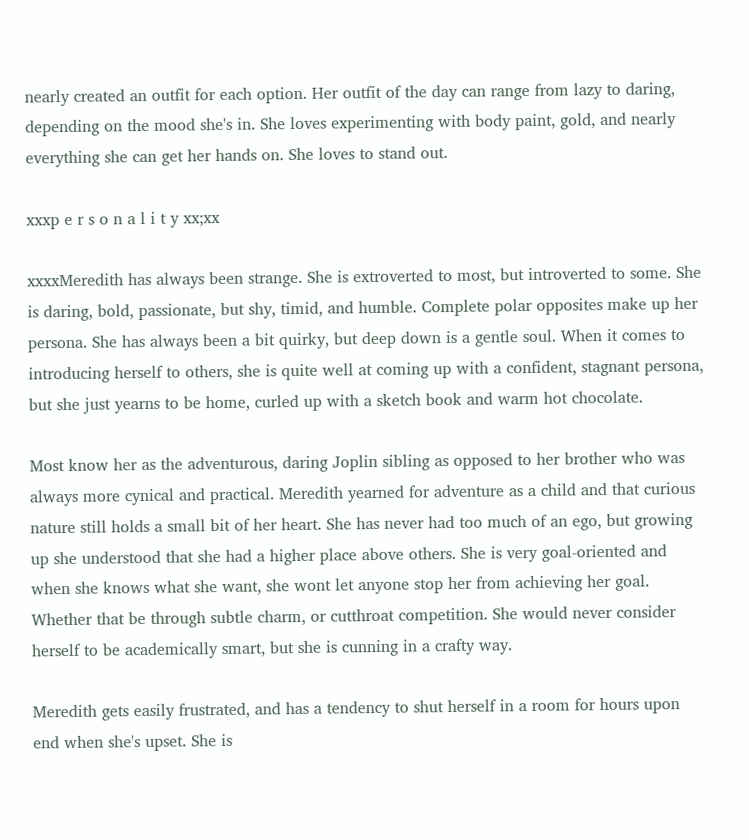nearly created an outfit for each option. Her outfit of the day can range from lazy to daring, depending on the mood she's in. She loves experimenting with body paint, gold, and nearly everything she can get her hands on. She loves to stand out.

xxxp e r s o n a l i t y xx;xx

xxxxMeredith has always been strange. She is extroverted to most, but introverted to some. She is daring, bold, passionate, but shy, timid, and humble. Complete polar opposites make up her persona. She has always been a bit quirky, but deep down is a gentle soul. When it comes to introducing herself to others, she is quite well at coming up with a confident, stagnant persona, but she just yearns to be home, curled up with a sketch book and warm hot chocolate.

Most know her as the adventurous, daring Joplin sibling as opposed to her brother who was always more cynical and practical. Meredith yearned for adventure as a child and that curious nature still holds a small bit of her heart. She has never had too much of an ego, but growing up she understood that she had a higher place above others. She is very goal-oriented and when she knows what she want, she wont let anyone stop her from achieving her goal. Whether that be through subtle charm, or cutthroat competition. She would never consider herself to be academically smart, but she is cunning in a crafty way.

Meredith gets easily frustrated, and has a tendency to shut herself in a room for hours upon end when she's upset. She is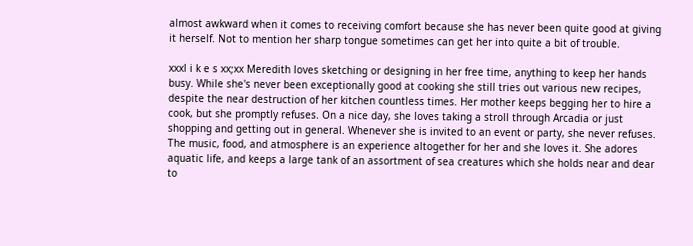almost awkward when it comes to receiving comfort because she has never been quite good at giving it herself. Not to mention her sharp tongue sometimes can get her into quite a bit of trouble.

xxxl i k e s xx;xx Meredith loves sketching or designing in her free time, anything to keep her hands busy. While she's never been exceptionally good at cooking she still tries out various new recipes, despite the near destruction of her kitchen countless times. Her mother keeps begging her to hire a cook, but she promptly refuses. On a nice day, she loves taking a stroll through Arcadia or just shopping and getting out in general. Whenever she is invited to an event or party, she never refuses. The music, food, and atmosphere is an experience altogether for her and she loves it. She adores aquatic life, and keeps a large tank of an assortment of sea creatures which she holds near and dear to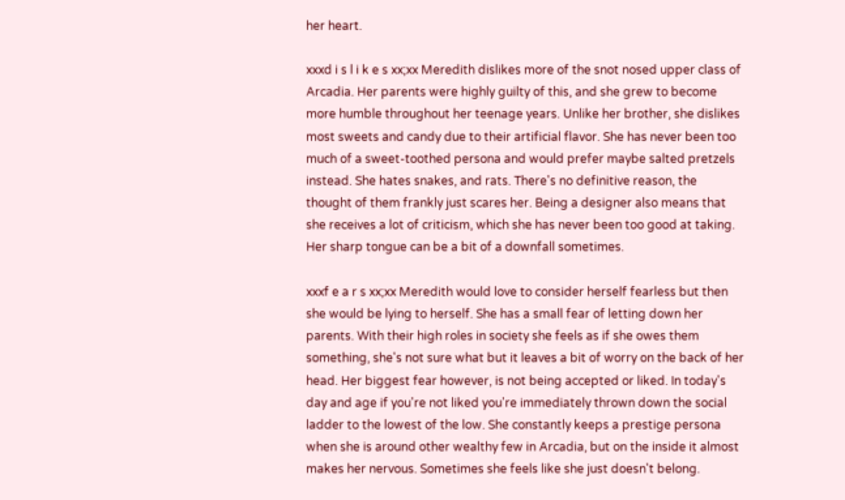her heart.

xxxd i s l i k e s xx;xx Meredith dislikes more of the snot nosed upper class of Arcadia. Her parents were highly guilty of this, and she grew to become more humble throughout her teenage years. Unlike her brother, she dislikes most sweets and candy due to their artificial flavor. She has never been too much of a sweet-toothed persona and would prefer maybe salted pretzels instead. She hates snakes, and rats. There's no definitive reason, the thought of them frankly just scares her. Being a designer also means that she receives a lot of criticism, which she has never been too good at taking. Her sharp tongue can be a bit of a downfall sometimes.

xxxf e a r s xx;xx Meredith would love to consider herself fearless but then she would be lying to herself. She has a small fear of letting down her parents. With their high roles in society she feels as if she owes them something, she's not sure what but it leaves a bit of worry on the back of her head. Her biggest fear however, is not being accepted or liked. In today's day and age if you're not liked you're immediately thrown down the social ladder to the lowest of the low. She constantly keeps a prestige persona when she is around other wealthy few in Arcadia, but on the inside it almost makes her nervous. Sometimes she feels like she just doesn't belong.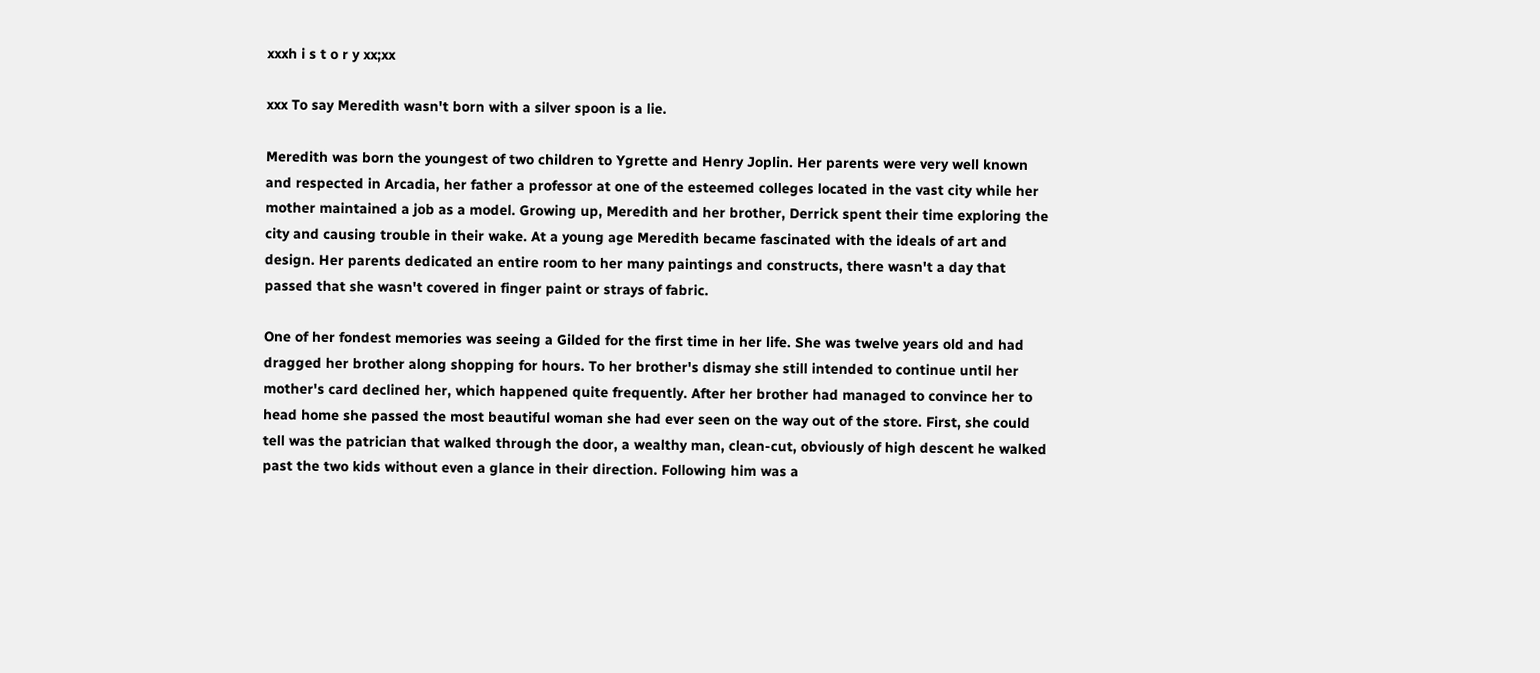xxxh i s t o r y xx;xx

xxx To say Meredith wasn't born with a silver spoon is a lie.

Meredith was born the youngest of two children to Ygrette and Henry Joplin. Her parents were very well known and respected in Arcadia, her father a professor at one of the esteemed colleges located in the vast city while her mother maintained a job as a model. Growing up, Meredith and her brother, Derrick spent their time exploring the city and causing trouble in their wake. At a young age Meredith became fascinated with the ideals of art and design. Her parents dedicated an entire room to her many paintings and constructs, there wasn't a day that passed that she wasn't covered in finger paint or strays of fabric.

One of her fondest memories was seeing a Gilded for the first time in her life. She was twelve years old and had dragged her brother along shopping for hours. To her brother's dismay she still intended to continue until her mother's card declined her, which happened quite frequently. After her brother had managed to convince her to head home she passed the most beautiful woman she had ever seen on the way out of the store. First, she could tell was the patrician that walked through the door, a wealthy man, clean-cut, obviously of high descent he walked past the two kids without even a glance in their direction. Following him was a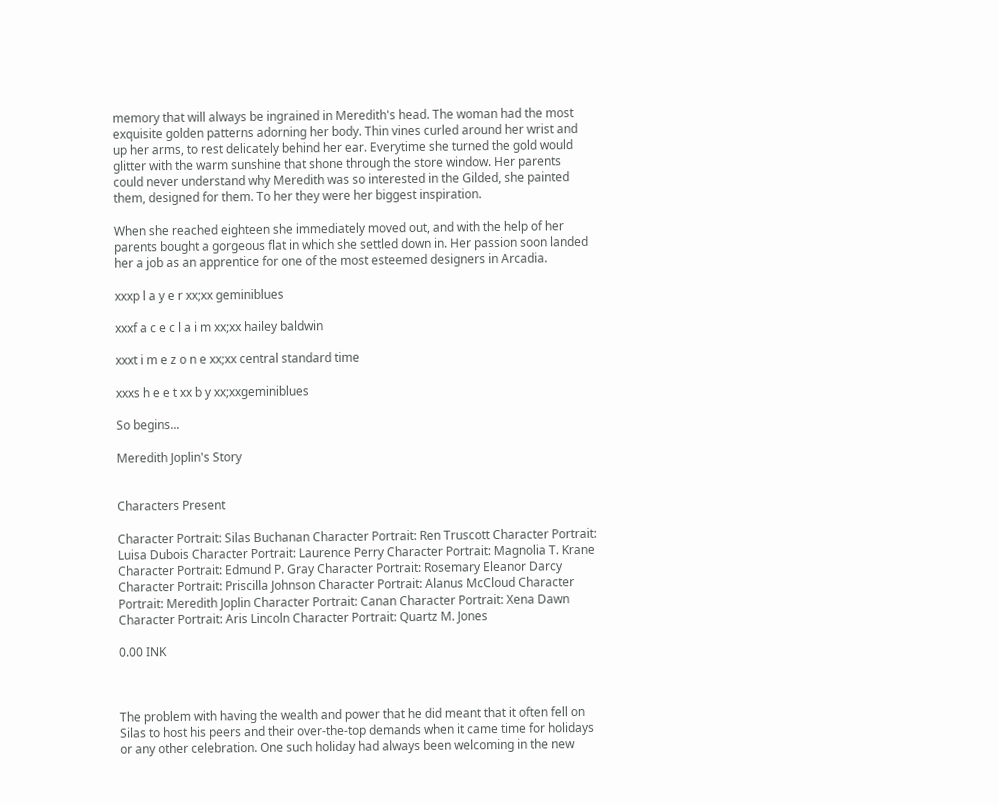memory that will always be ingrained in Meredith's head. The woman had the most exquisite golden patterns adorning her body. Thin vines curled around her wrist and up her arms, to rest delicately behind her ear. Everytime she turned the gold would glitter with the warm sunshine that shone through the store window. Her parents could never understand why Meredith was so interested in the Gilded, she painted them, designed for them. To her they were her biggest inspiration.

When she reached eighteen she immediately moved out, and with the help of her parents bought a gorgeous flat in which she settled down in. Her passion soon landed her a job as an apprentice for one of the most esteemed designers in Arcadia.

xxxp l a y e r xx;xx geminiblues

xxxf a c e c l a i m xx;xx hailey baldwin

xxxt i m e z o n e xx;xx central standard time

xxxs h e e t xx b y xx;xxgeminiblues

So begins...

Meredith Joplin's Story


Characters Present

Character Portrait: Silas Buchanan Character Portrait: Ren Truscott Character Portrait: Luisa Dubois Character Portrait: Laurence Perry Character Portrait: Magnolia T. Krane Character Portrait: Edmund P. Gray Character Portrait: Rosemary Eleanor Darcy Character Portrait: Priscilla Johnson Character Portrait: Alanus McCloud Character Portrait: Meredith Joplin Character Portrait: Canan Character Portrait: Xena Dawn Character Portrait: Aris Lincoln Character Portrait: Quartz M. Jones

0.00 INK



The problem with having the wealth and power that he did meant that it often fell on Silas to host his peers and their over-the-top demands when it came time for holidays or any other celebration. One such holiday had always been welcoming in the new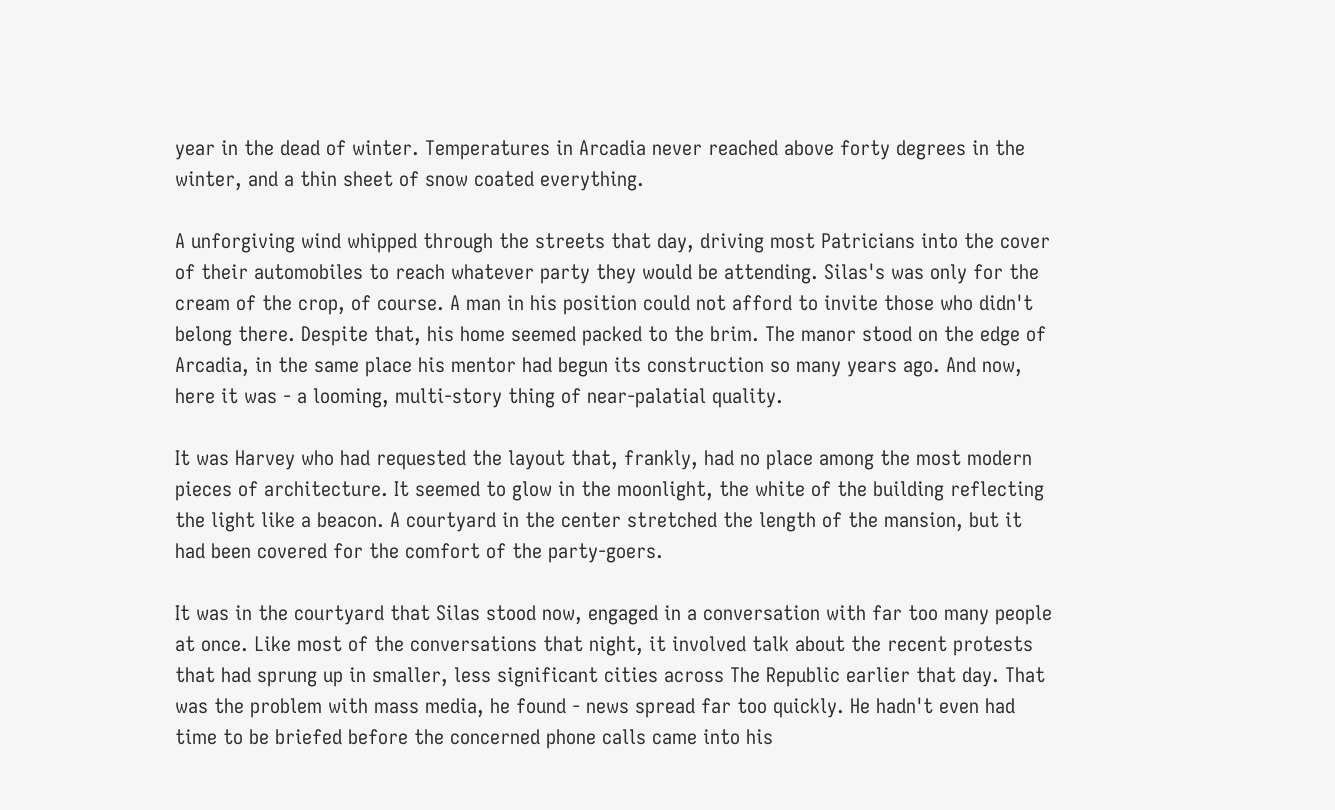year in the dead of winter. Temperatures in Arcadia never reached above forty degrees in the winter, and a thin sheet of snow coated everything.

A unforgiving wind whipped through the streets that day, driving most Patricians into the cover of their automobiles to reach whatever party they would be attending. Silas's was only for the cream of the crop, of course. A man in his position could not afford to invite those who didn't belong there. Despite that, his home seemed packed to the brim. The manor stood on the edge of Arcadia, in the same place his mentor had begun its construction so many years ago. And now, here it was - a looming, multi-story thing of near-palatial quality.

It was Harvey who had requested the layout that, frankly, had no place among the most modern pieces of architecture. It seemed to glow in the moonlight, the white of the building reflecting the light like a beacon. A courtyard in the center stretched the length of the mansion, but it had been covered for the comfort of the party-goers.

It was in the courtyard that Silas stood now, engaged in a conversation with far too many people at once. Like most of the conversations that night, it involved talk about the recent protests that had sprung up in smaller, less significant cities across The Republic earlier that day. That was the problem with mass media, he found - news spread far too quickly. He hadn't even had time to be briefed before the concerned phone calls came into his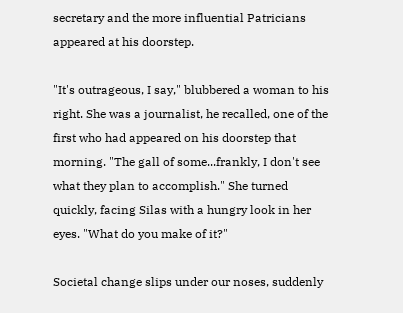secretary and the more influential Patricians appeared at his doorstep.

"It's outrageous, I say," blubbered a woman to his right. She was a journalist, he recalled, one of the first who had appeared on his doorstep that morning. "The gall of some...frankly, I don't see what they plan to accomplish." She turned quickly, facing Silas with a hungry look in her eyes. "What do you make of it?"

Societal change slips under our noses, suddenly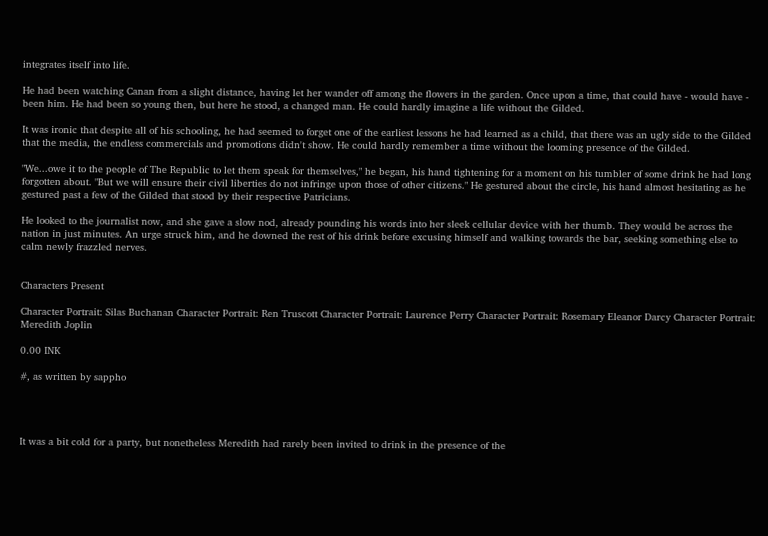integrates itself into life.

He had been watching Canan from a slight distance, having let her wander off among the flowers in the garden. Once upon a time, that could have - would have - been him. He had been so young then, but here he stood, a changed man. He could hardly imagine a life without the Gilded.

It was ironic that despite all of his schooling, he had seemed to forget one of the earliest lessons he had learned as a child, that there was an ugly side to the Gilded that the media, the endless commercials and promotions didn't show. He could hardly remember a time without the looming presence of the Gilded.

"We...owe it to the people of The Republic to let them speak for themselves," he began, his hand tightening for a moment on his tumbler of some drink he had long forgotten about. "But we will ensure their civil liberties do not infringe upon those of other citizens." He gestured about the circle, his hand almost hesitating as he gestured past a few of the Gilded that stood by their respective Patricians.

He looked to the journalist now, and she gave a slow nod, already pounding his words into her sleek cellular device with her thumb. They would be across the nation in just minutes. An urge struck him, and he downed the rest of his drink before excusing himself and walking towards the bar, seeking something else to calm newly frazzled nerves.


Characters Present

Character Portrait: Silas Buchanan Character Portrait: Ren Truscott Character Portrait: Laurence Perry Character Portrait: Rosemary Eleanor Darcy Character Portrait: Meredith Joplin

0.00 INK

#, as written by sappho




It was a bit cold for a party, but nonetheless Meredith had rarely been invited to drink in the presence of the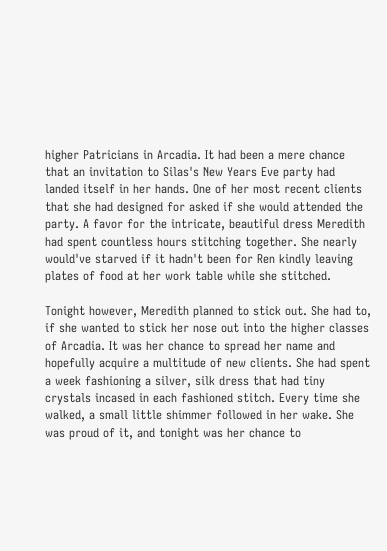higher Patricians in Arcadia. It had been a mere chance that an invitation to Silas's New Years Eve party had landed itself in her hands. One of her most recent clients that she had designed for asked if she would attended the party. A favor for the intricate, beautiful dress Meredith had spent countless hours stitching together. She nearly would've starved if it hadn't been for Ren kindly leaving plates of food at her work table while she stitched.

Tonight however, Meredith planned to stick out. She had to, if she wanted to stick her nose out into the higher classes of Arcadia. It was her chance to spread her name and hopefully acquire a multitude of new clients. She had spent a week fashioning a silver, silk dress that had tiny crystals incased in each fashioned stitch. Every time she walked, a small little shimmer followed in her wake. She was proud of it, and tonight was her chance to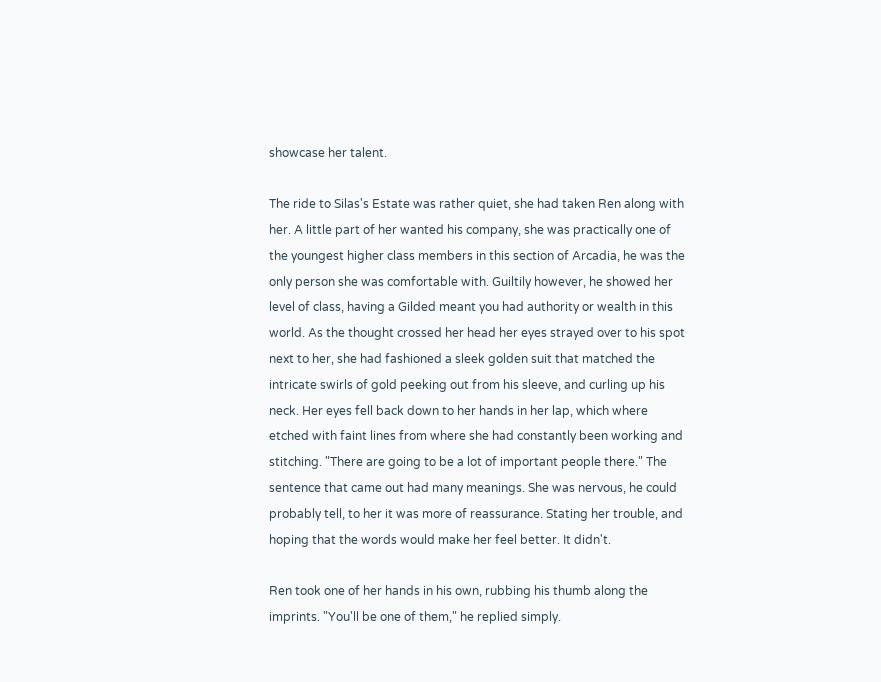showcase her talent.

The ride to Silas's Estate was rather quiet, she had taken Ren along with her. A little part of her wanted his company, she was practically one of the youngest higher class members in this section of Arcadia, he was the only person she was comfortable with. Guiltily however, he showed her level of class, having a Gilded meant you had authority or wealth in this world. As the thought crossed her head her eyes strayed over to his spot next to her, she had fashioned a sleek golden suit that matched the intricate swirls of gold peeking out from his sleeve, and curling up his neck. Her eyes fell back down to her hands in her lap, which where etched with faint lines from where she had constantly been working and stitching. "There are going to be a lot of important people there." The sentence that came out had many meanings. She was nervous, he could probably tell, to her it was more of reassurance. Stating her trouble, and hoping that the words would make her feel better. It didn't.

Ren took one of her hands in his own, rubbing his thumb along the imprints. "You'll be one of them," he replied simply.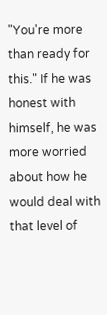"You're more than ready for this." If he was honest with himself, he was more worried about how he would deal with that level of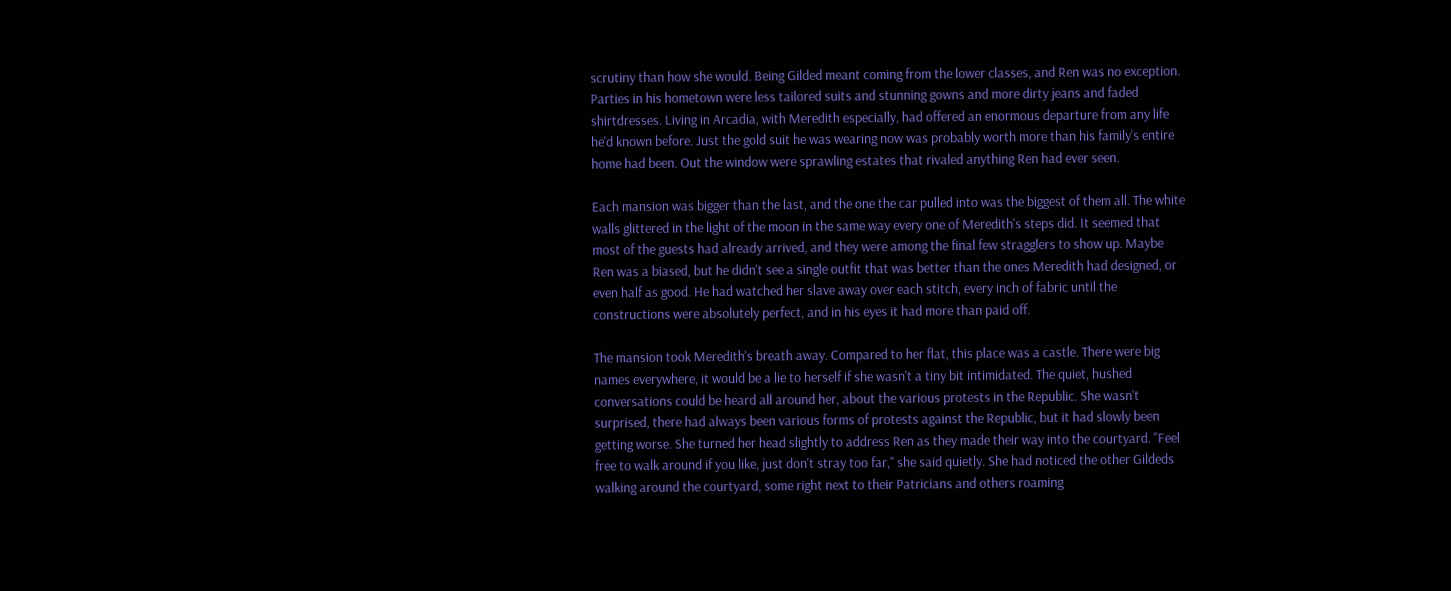scrutiny than how she would. Being Gilded meant coming from the lower classes, and Ren was no exception. Parties in his hometown were less tailored suits and stunning gowns and more dirty jeans and faded shirtdresses. Living in Arcadia, with Meredith especially, had offered an enormous departure from any life he'd known before. Just the gold suit he was wearing now was probably worth more than his family's entire home had been. Out the window were sprawling estates that rivaled anything Ren had ever seen.

Each mansion was bigger than the last, and the one the car pulled into was the biggest of them all. The white walls glittered in the light of the moon in the same way every one of Meredith's steps did. It seemed that most of the guests had already arrived, and they were among the final few stragglers to show up. Maybe Ren was a biased, but he didn't see a single outfit that was better than the ones Meredith had designed, or even half as good. He had watched her slave away over each stitch, every inch of fabric until the constructions were absolutely perfect, and in his eyes it had more than paid off.

The mansion took Meredith's breath away. Compared to her flat, this place was a castle. There were big names everywhere, it would be a lie to herself if she wasn't a tiny bit intimidated. The quiet, hushed conversations could be heard all around her, about the various protests in the Republic. She wasn't surprised, there had always been various forms of protests against the Republic, but it had slowly been getting worse. She turned her head slightly to address Ren as they made their way into the courtyard. "Feel free to walk around if you like, just don't stray too far," she said quietly. She had noticed the other Gildeds walking around the courtyard, some right next to their Patricians and others roaming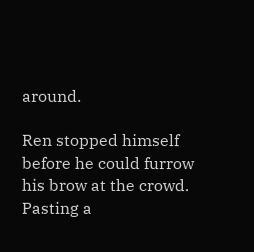around.

Ren stopped himself before he could furrow his brow at the crowd. Pasting a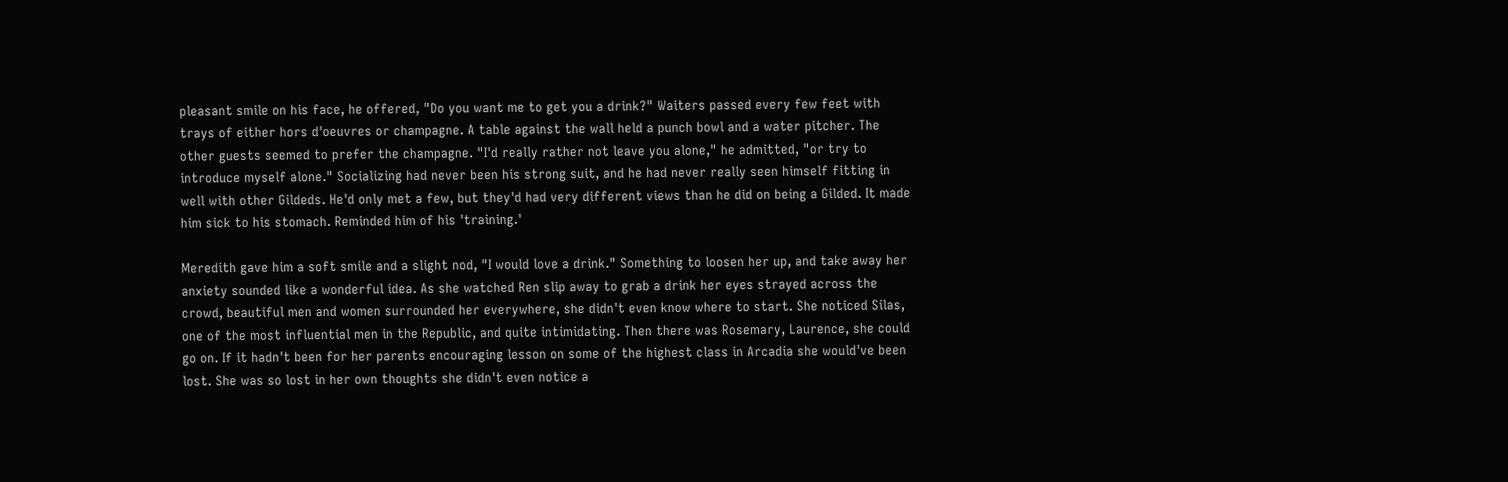pleasant smile on his face, he offered, "Do you want me to get you a drink?" Waiters passed every few feet with trays of either hors d'oeuvres or champagne. A table against the wall held a punch bowl and a water pitcher. The other guests seemed to prefer the champagne. "I'd really rather not leave you alone," he admitted, "or try to introduce myself alone." Socializing had never been his strong suit, and he had never really seen himself fitting in well with other Gildeds. He'd only met a few, but they'd had very different views than he did on being a Gilded. It made him sick to his stomach. Reminded him of his 'training.'

Meredith gave him a soft smile and a slight nod, "I would love a drink." Something to loosen her up, and take away her anxiety sounded like a wonderful idea. As she watched Ren slip away to grab a drink her eyes strayed across the crowd, beautiful men and women surrounded her everywhere, she didn't even know where to start. She noticed Silas, one of the most influential men in the Republic, and quite intimidating. Then there was Rosemary, Laurence, she could go on. If it hadn't been for her parents encouraging lesson on some of the highest class in Arcadia she would've been lost. She was so lost in her own thoughts she didn't even notice a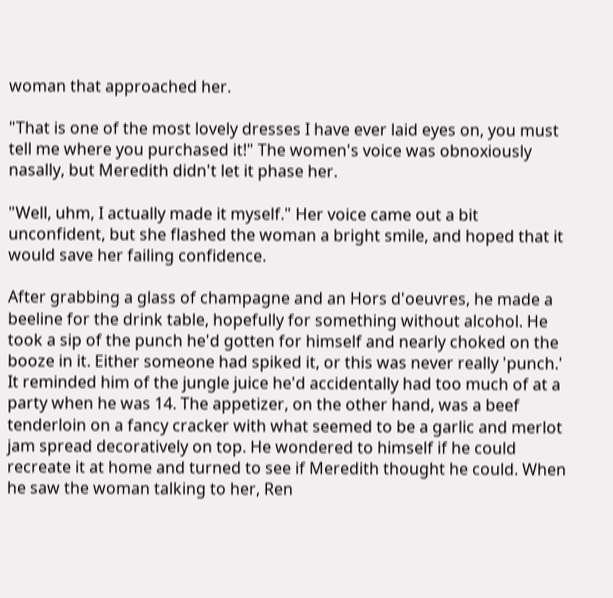woman that approached her.

"That is one of the most lovely dresses I have ever laid eyes on, you must tell me where you purchased it!" The women's voice was obnoxiously nasally, but Meredith didn't let it phase her.

"Well, uhm, I actually made it myself." Her voice came out a bit unconfident, but she flashed the woman a bright smile, and hoped that it would save her failing confidence.

After grabbing a glass of champagne and an Hors d'oeuvres, he made a beeline for the drink table, hopefully for something without alcohol. He took a sip of the punch he'd gotten for himself and nearly choked on the booze in it. Either someone had spiked it, or this was never really 'punch.' It reminded him of the jungle juice he'd accidentally had too much of at a party when he was 14. The appetizer, on the other hand, was a beef tenderloin on a fancy cracker with what seemed to be a garlic and merlot jam spread decoratively on top. He wondered to himself if he could recreate it at home and turned to see if Meredith thought he could. When he saw the woman talking to her, Ren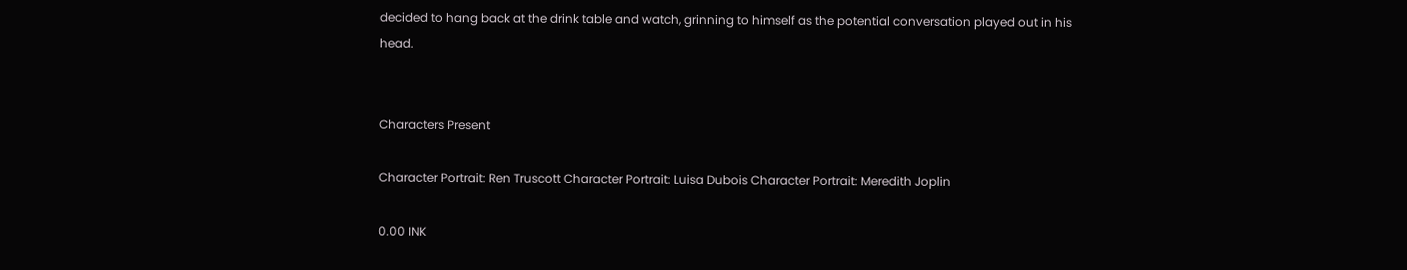decided to hang back at the drink table and watch, grinning to himself as the potential conversation played out in his head.


Characters Present

Character Portrait: Ren Truscott Character Portrait: Luisa Dubois Character Portrait: Meredith Joplin

0.00 INK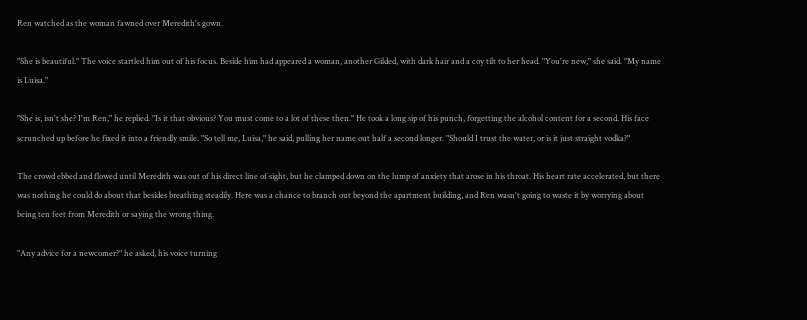Ren watched as the woman fawned over Meredith's gown.

"She is beautiful." The voice startled him out of his focus. Beside him had appeared a woman, another Gilded, with dark hair and a coy tilt to her head. "You're new," she said. "My name is Luisa."

"She is, isn't she? I'm Ren," he replied. "Is it that obvious? You must come to a lot of these then." He took a long sip of his punch, forgetting the alcohol content for a second. His face scrunched up before he fixed it into a friendly smile. "So tell me, Luisa," he said, pulling her name out half a second longer. "Should I trust the water, or is it just straight vodka?"

The crowd ebbed and flowed until Meredith was out of his direct line of sight, but he clamped down on the lump of anxiety that arose in his throat. His heart rate accelerated, but there was nothing he could do about that besides breathing steadily. Here was a chance to branch out beyond the apartment building, and Ren wasn't going to waste it by worrying about being ten feet from Meredith or saying the wrong thing.

"Any advice for a newcomer?" he asked, his voice turning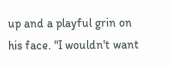up and a playful grin on his face. "I wouldn't want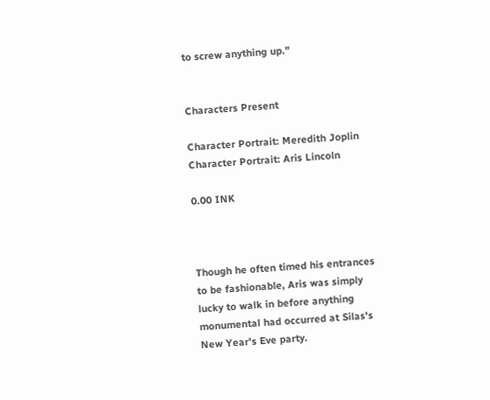to screw anything up."


Characters Present

Character Portrait: Meredith Joplin Character Portrait: Aris Lincoln

0.00 INK



Though he often timed his entrances to be fashionable, Aris was simply lucky to walk in before anything monumental had occurred at Silas's New Year's Eve party.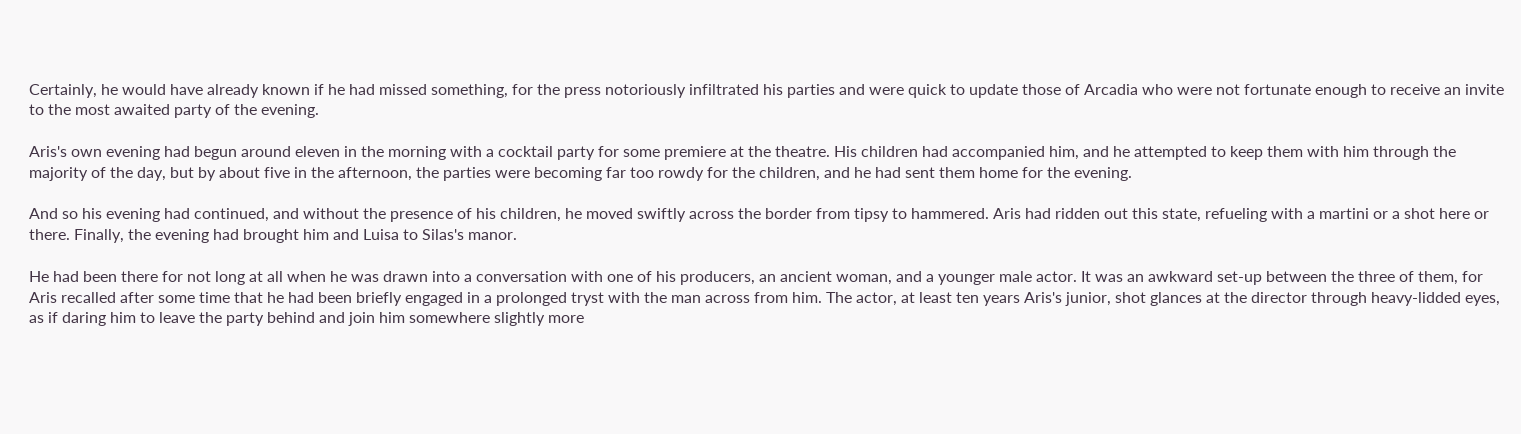Certainly, he would have already known if he had missed something, for the press notoriously infiltrated his parties and were quick to update those of Arcadia who were not fortunate enough to receive an invite to the most awaited party of the evening.

Aris's own evening had begun around eleven in the morning with a cocktail party for some premiere at the theatre. His children had accompanied him, and he attempted to keep them with him through the majority of the day, but by about five in the afternoon, the parties were becoming far too rowdy for the children, and he had sent them home for the evening.

And so his evening had continued, and without the presence of his children, he moved swiftly across the border from tipsy to hammered. Aris had ridden out this state, refueling with a martini or a shot here or there. Finally, the evening had brought him and Luisa to Silas's manor.

He had been there for not long at all when he was drawn into a conversation with one of his producers, an ancient woman, and a younger male actor. It was an awkward set-up between the three of them, for Aris recalled after some time that he had been briefly engaged in a prolonged tryst with the man across from him. The actor, at least ten years Aris's junior, shot glances at the director through heavy-lidded eyes, as if daring him to leave the party behind and join him somewhere slightly more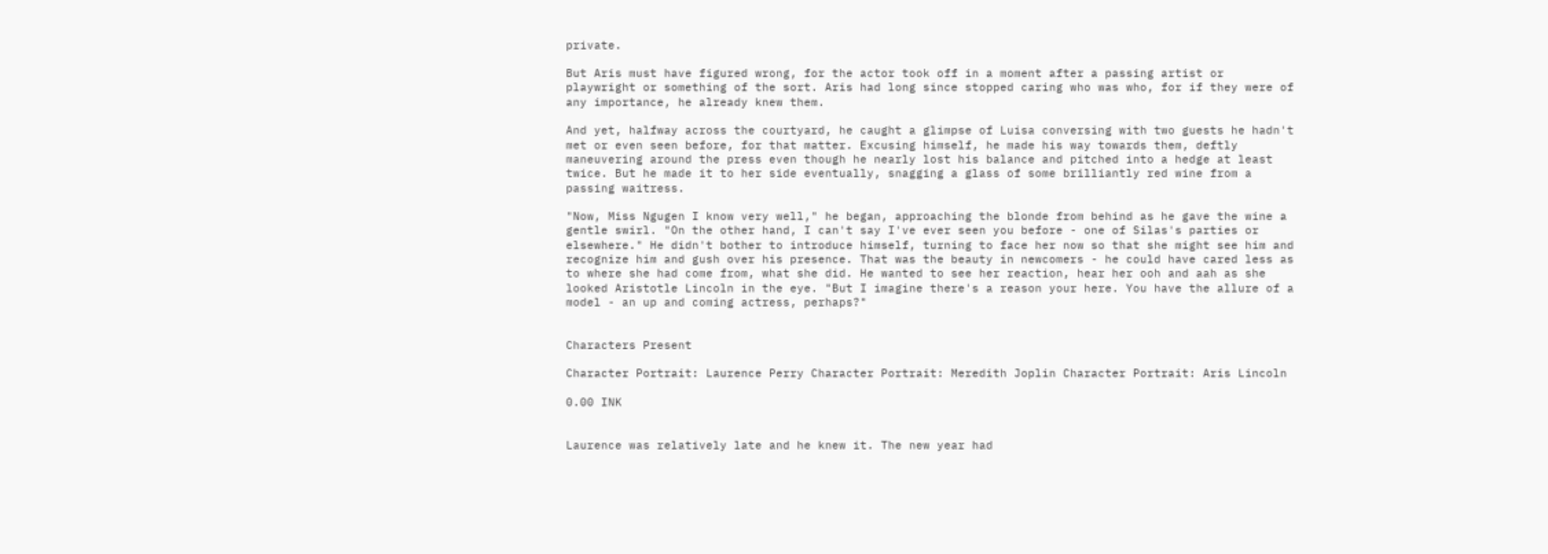private.

But Aris must have figured wrong, for the actor took off in a moment after a passing artist or playwright or something of the sort. Aris had long since stopped caring who was who, for if they were of any importance, he already knew them.

And yet, halfway across the courtyard, he caught a glimpse of Luisa conversing with two guests he hadn't met or even seen before, for that matter. Excusing himself, he made his way towards them, deftly maneuvering around the press even though he nearly lost his balance and pitched into a hedge at least twice. But he made it to her side eventually, snagging a glass of some brilliantly red wine from a passing waitress.

"Now, Miss Ngugen I know very well," he began, approaching the blonde from behind as he gave the wine a gentle swirl. "On the other hand, I can't say I've ever seen you before - one of Silas's parties or elsewhere." He didn't bother to introduce himself, turning to face her now so that she might see him and recognize him and gush over his presence. That was the beauty in newcomers - he could have cared less as to where she had come from, what she did. He wanted to see her reaction, hear her ooh and aah as she looked Aristotle Lincoln in the eye. "But I imagine there's a reason your here. You have the allure of a model - an up and coming actress, perhaps?"


Characters Present

Character Portrait: Laurence Perry Character Portrait: Meredith Joplin Character Portrait: Aris Lincoln

0.00 INK


Laurence was relatively late and he knew it. The new year had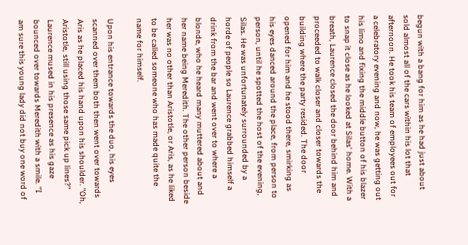begun with a bang for him as he had just about sold almost all of the cars within his lot that afternoon. He took his team of employees out for a celebratory evening and now, he was getting out his limo and fixing the middle button of his blazer to snap it close as he looked at Silas' home. With a breath, Laurence closed the door behind him and proceeded to walk closer and closer towards the building where the party resided. The door opened for him and he stood there, smirking as his eyes danced around the place, from person to person, until he spotted the host of the evening, Silas. He was unfortunately surrounded by a horde of people so Laurence grabbed himself a drink from the bar and went over to where a blonde, who he heard many muttered about and her name being Meredith. The other person beside her was no other than Aristotle, or Aris, as he liked to be called someone who has made quite the name for himself.

Upon his entrance towards the duo, his eyes scanned over them both then went over towards Aris as he placed his hand upon his shoulder. "Oh, Aristotle, still using those same pick up lines?" Laurence mused in his presence as his gaze bounced over towards Meredith with a smile. "I am sure this young lady did not buy one word of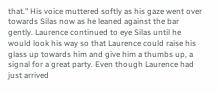that." His voice muttered softly as his gaze went over towards Silas now as he leaned against the bar gently. Laurence continued to eye Silas until he would look his way so that Laurence could raise his glass up towards him and give him a thumbs up, a signal for a great party. Even though Laurence had just arrived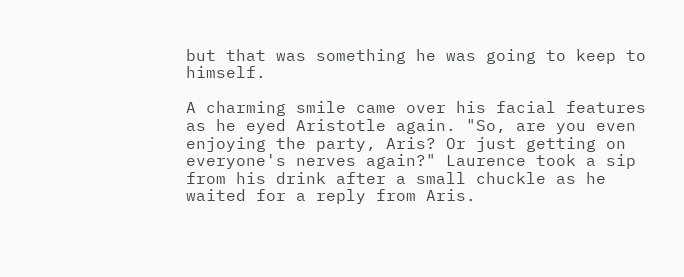but that was something he was going to keep to himself.

A charming smile came over his facial features as he eyed Aristotle again. "So, are you even enjoying the party, Aris? Or just getting on everyone's nerves again?" Laurence took a sip from his drink after a small chuckle as he waited for a reply from Aris.